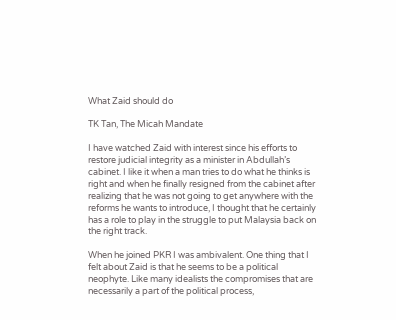What Zaid should do

TK Tan, The Micah Mandate

I have watched Zaid with interest since his efforts to restore judicial integrity as a minister in Abdullah’s cabinet. I like it when a man tries to do what he thinks is right and when he finally resigned from the cabinet after realizing that he was not going to get anywhere with the reforms he wants to introduce, I thought that he certainly has a role to play in the struggle to put Malaysia back on the right track.

When he joined PKR I was ambivalent. One thing that I felt about Zaid is that he seems to be a political neophyte. Like many idealists the compromises that are necessarily a part of the political process,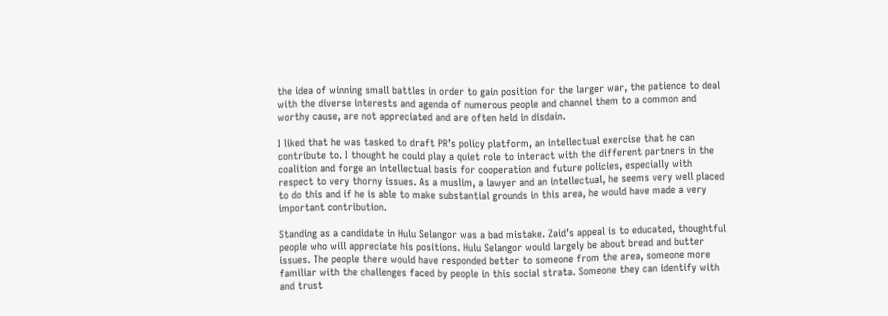the idea of winning small battles in order to gain position for the larger war, the patience to deal with the diverse interests and agenda of numerous people and channel them to a common and worthy cause, are not appreciated and are often held in disdain.

I liked that he was tasked to draft PR’s policy platform, an intellectual exercise that he can contribute to. I thought he could play a quiet role to interact with the different partners in the coalition and forge an intellectual basis for cooperation and future policies, especially with respect to very thorny issues. As a muslim, a lawyer and an intellectual, he seems very well placed to do this and if he is able to make substantial grounds in this area, he would have made a very important contribution.

Standing as a candidate in Hulu Selangor was a bad mistake. Zaid’s appeal is to educated, thoughtful people who will appreciate his positions. Hulu Selangor would largely be about bread and butter issues. The people there would have responded better to someone from the area, someone more familiar with the challenges faced by people in this social strata. Someone they can identify with and trust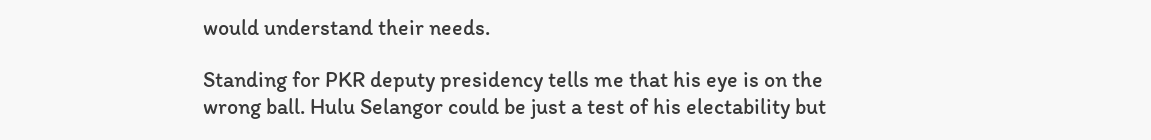would understand their needs.

Standing for PKR deputy presidency tells me that his eye is on the wrong ball. Hulu Selangor could be just a test of his electability but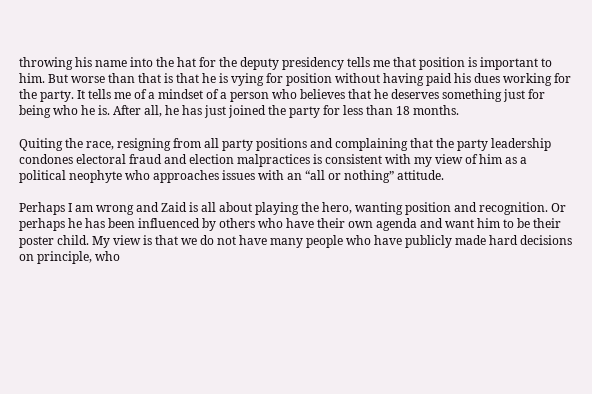throwing his name into the hat for the deputy presidency tells me that position is important to him. But worse than that is that he is vying for position without having paid his dues working for the party. It tells me of a mindset of a person who believes that he deserves something just for being who he is. After all, he has just joined the party for less than 18 months.

Quiting the race, resigning from all party positions and complaining that the party leadership condones electoral fraud and election malpractices is consistent with my view of him as a political neophyte who approaches issues with an “all or nothing” attitude.

Perhaps I am wrong and Zaid is all about playing the hero, wanting position and recognition. Or perhaps he has been influenced by others who have their own agenda and want him to be their poster child. My view is that we do not have many people who have publicly made hard decisions on principle, who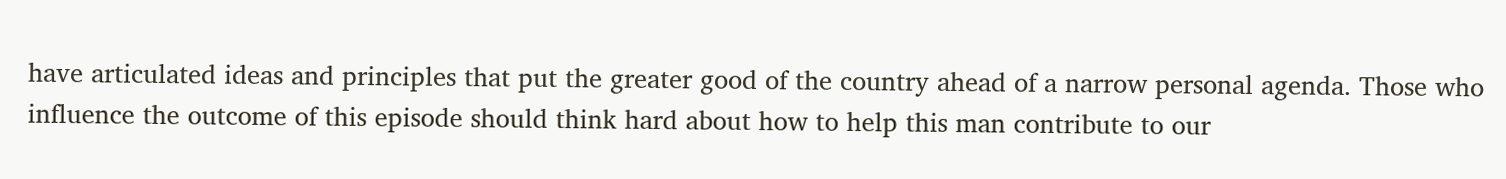have articulated ideas and principles that put the greater good of the country ahead of a narrow personal agenda. Those who influence the outcome of this episode should think hard about how to help this man contribute to our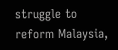struggle to reform Malaysia,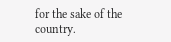for the sake of the country.